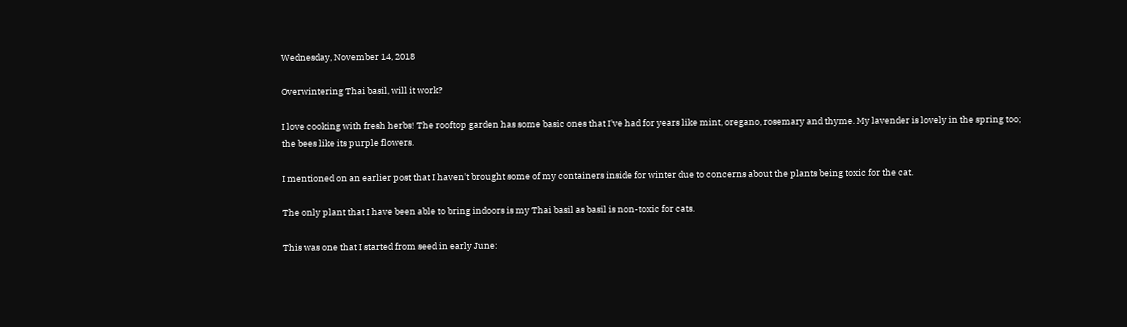Wednesday, November 14, 2018

Overwintering Thai basil, will it work?

I love cooking with fresh herbs! The rooftop garden has some basic ones that I've had for years like mint, oregano, rosemary and thyme. My lavender is lovely in the spring too; the bees like its purple flowers.

I mentioned on an earlier post that I haven't brought some of my containers inside for winter due to concerns about the plants being toxic for the cat.

The only plant that I have been able to bring indoors is my Thai basil as basil is non-toxic for cats.

This was one that I started from seed in early June: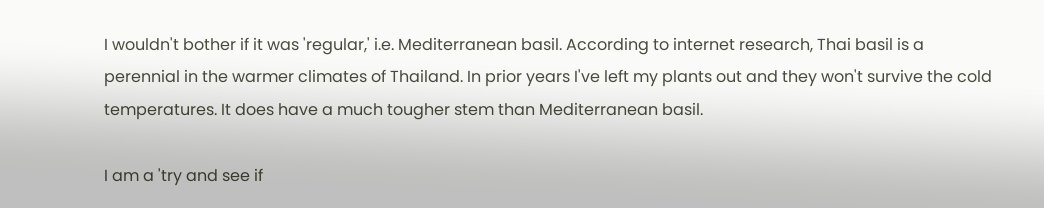I wouldn't bother if it was 'regular,' i.e. Mediterranean basil. According to internet research, Thai basil is a perennial in the warmer climates of Thailand. In prior years I've left my plants out and they won't survive the cold temperatures. It does have a much tougher stem than Mediterranean basil.

I am a 'try and see if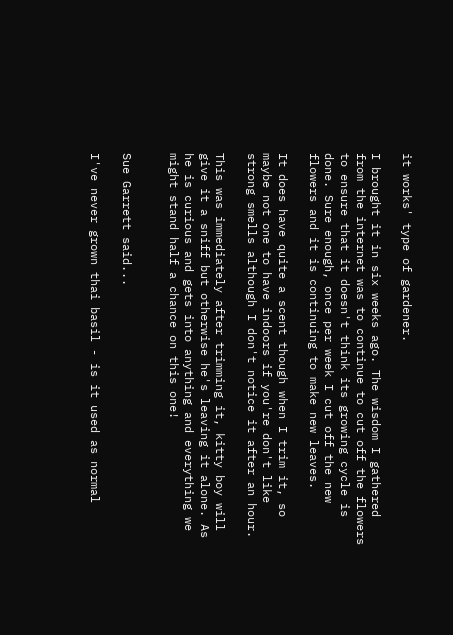it works' type of gardener.

I brought it in six weeks ago. The wisdom I gathered from the internet was to continue to cut off the flowers to ensure that it doesn't think its growing cycle is done. Sure enough, once per week I cut off the new flowers and it is continuing to make new leaves.

It does have quite a scent though when I trim it, so maybe not one to have indoors if you're don't like strong smells although I don't notice it after an hour.

This was immediately after trimming it, kitty boy will give it a sniff but otherwise he's leaving it alone. As he is curious and gets into anything and everything we might stand half a chance on this one!


Sue Garrett said...

I've never grown thai basil - is it used as normal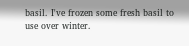basil. I've frozen some fresh basil to use over winter.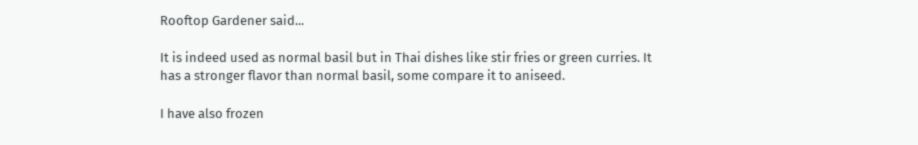Rooftop Gardener said...

It is indeed used as normal basil but in Thai dishes like stir fries or green curries. It has a stronger flavor than normal basil, some compare it to aniseed.

I have also frozen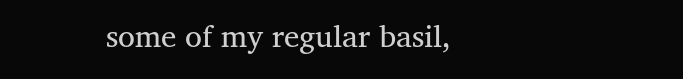some of my regular basil,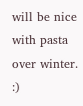will be nice with pasta over winter. :)